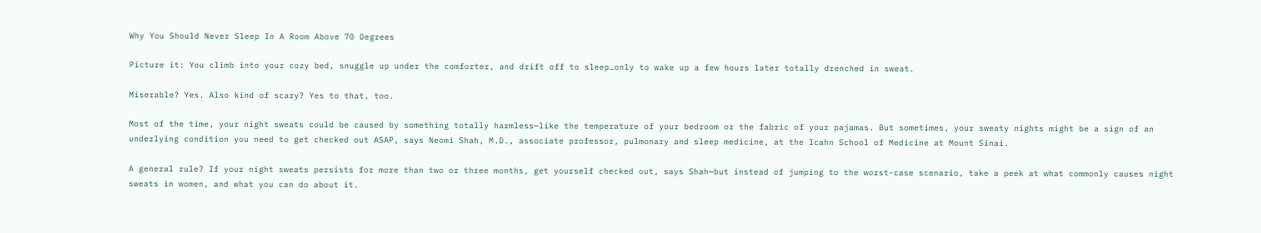Why You Should Never Sleep In A Room Above 70 Degrees

Picture it: You climb into your cozy bed, snuggle up under the comforter, and drift off to sleep…only to wake up a few hours later totally drenched in sweat.

Miserable? Yes. Also kind of scary? Yes to that, too.

Most of the time, your night sweats could be caused by something totally harmless—like the temperature of your bedroom or the fabric of your pajamas. But sometimes, your sweaty nights might be a sign of an underlying condition you need to get checked out ASAP, says Neomi Shah, M.D., associate professor, pulmonary and sleep medicine, at the Icahn School of Medicine at Mount Sinai.

A general rule? If your night sweats persists for more than two or three months, get yourself checked out, says Shah—but instead of jumping to the worst-case scenario, take a peek at what commonly causes night sweats in women, and what you can do about it.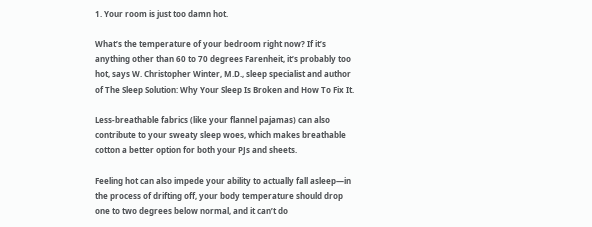1. Your room is just too damn hot.

What’s the temperature of your bedroom right now? If it’s anything other than 60 to 70 degrees Farenheit, it’s probably too hot, says W. Christopher Winter, M.D., sleep specialist and author of The Sleep Solution: Why Your Sleep Is Broken and How To Fix It.

Less-breathable fabrics (like your flannel pajamas) can also contribute to your sweaty sleep woes, which makes breathable cotton a better option for both your PJs and sheets.

Feeling hot can also impede your ability to actually fall asleep—in the process of drifting off, your body temperature should drop one to two degrees below normal, and it can’t do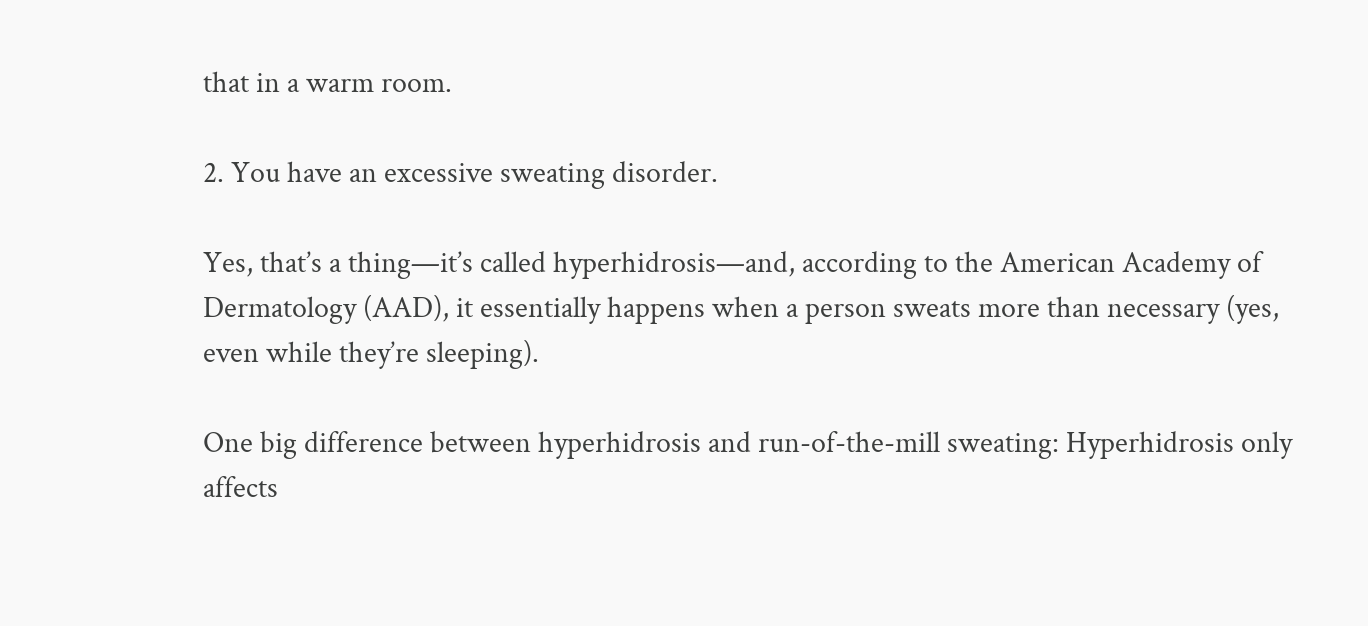that in a warm room.

2. You have an excessive sweating disorder.

Yes, that’s a thing—it’s called hyperhidrosis—and, according to the American Academy of Dermatology (AAD), it essentially happens when a person sweats more than necessary (yes, even while they’re sleeping).

One big difference between hyperhidrosis and run-of-the-mill sweating: Hyperhidrosis only affects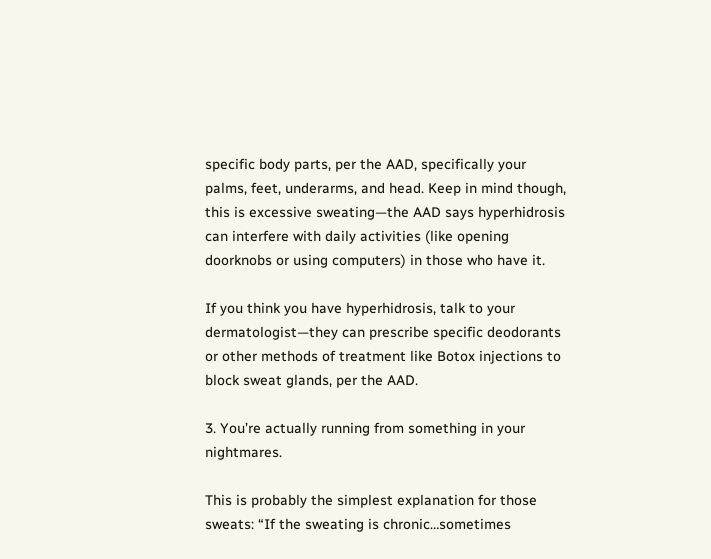specific body parts, per the AAD, specifically your palms, feet, underarms, and head. Keep in mind though, this is excessive sweating—the AAD says hyperhidrosis can interfere with daily activities (like opening doorknobs or using computers) in those who have it.

If you think you have hyperhidrosis, talk to your dermatologist—they can prescribe specific deodorants or other methods of treatment like Botox injections to block sweat glands, per the AAD.

3. You’re actually running from something in your nightmares.

This is probably the simplest explanation for those sweats: “If the sweating is chronic…sometimes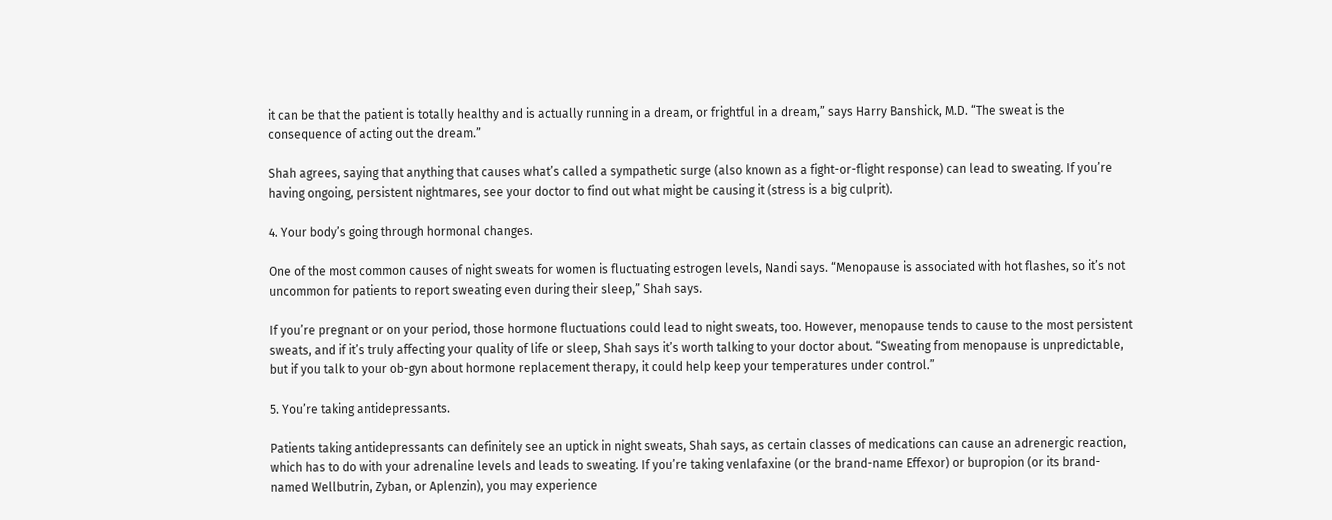it can be that the patient is totally healthy and is actually running in a dream, or frightful in a dream,” says Harry Banshick, M.D. “The sweat is the consequence of acting out the dream.”

Shah agrees, saying that anything that causes what’s called a sympathetic surge (also known as a fight-or-flight response) can lead to sweating. If you’re having ongoing, persistent nightmares, see your doctor to find out what might be causing it (stress is a big culprit).

4. Your body’s going through hormonal changes.

One of the most common causes of night sweats for women is fluctuating estrogen levels, Nandi says. “Menopause is associated with hot flashes, so it’s not uncommon for patients to report sweating even during their sleep,” Shah says.

If you’re pregnant or on your period, those hormone fluctuations could lead to night sweats, too. However, menopause tends to cause to the most persistent sweats, and if it’s truly affecting your quality of life or sleep, Shah says it’s worth talking to your doctor about. “Sweating from menopause is unpredictable, but if you talk to your ob-gyn about hormone replacement therapy, it could help keep your temperatures under control.”

5. You’re taking antidepressants.

Patients taking antidepressants can definitely see an uptick in night sweats, Shah says, as certain classes of medications can cause an adrenergic reaction, which has to do with your adrenaline levels and leads to sweating. If you’re taking venlafaxine (or the brand-name Effexor) or bupropion (or its brand-named Wellbutrin, Zyban, or Aplenzin), you may experience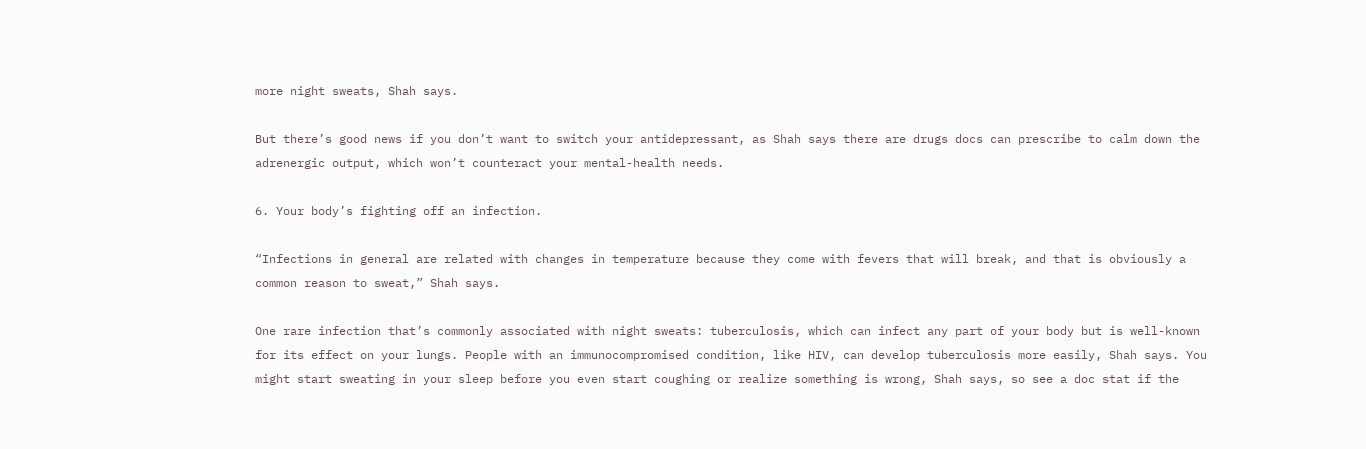more night sweats, Shah says.

But there’s good news if you don’t want to switch your antidepressant, as Shah says there are drugs docs can prescribe to calm down the adrenergic output, which won’t counteract your mental-health needs.

6. Your body’s fighting off an infection.

“Infections in general are related with changes in temperature because they come with fevers that will break, and that is obviously a common reason to sweat,” Shah says.

One rare infection that’s commonly associated with night sweats: tuberculosis, which can infect any part of your body but is well-known for its effect on your lungs. People with an immunocompromised condition, like HIV, can develop tuberculosis more easily, Shah says. You might start sweating in your sleep before you even start coughing or realize something is wrong, Shah says, so see a doc stat if the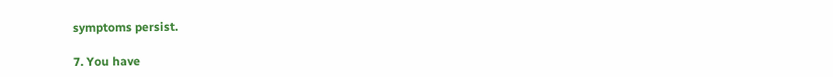symptoms persist.

7. You have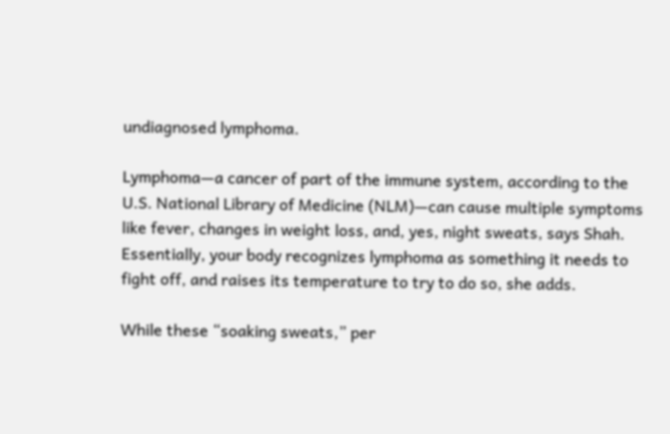undiagnosed lymphoma.

Lymphoma—a cancer of part of the immune system, according to the U.S. National Library of Medicine (NLM)—can cause multiple symptoms like fever, changes in weight loss, and, yes, night sweats, says Shah. Essentially, your body recognizes lymphoma as something it needs to fight off, and raises its temperature to try to do so, she adds.

While these “soaking sweats,” per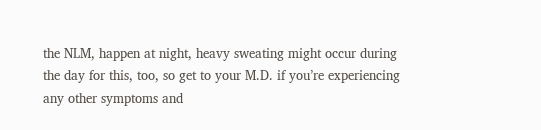the NLM, happen at night, heavy sweating might occur during the day for this, too, so get to your M.D. if you’re experiencing any other symptoms and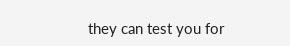they can test you for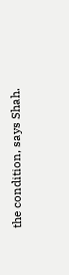the condition, says Shah.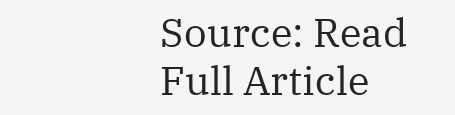Source: Read Full Article